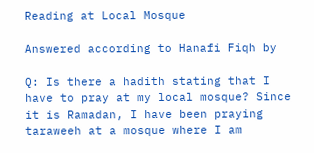Reading at Local Mosque

Answered according to Hanafi Fiqh by

Q: Is there a hadith stating that I have to pray at my local mosque? Since it is Ramadan, I have been praying taraweeh at a mosque where I am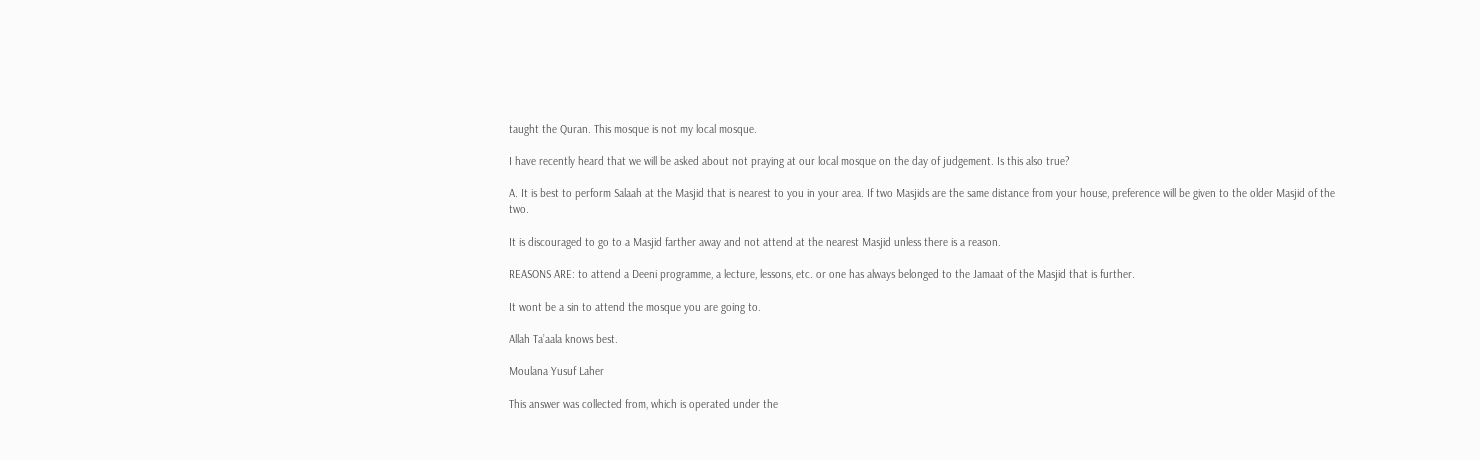taught the Quran. This mosque is not my local mosque.

I have recently heard that we will be asked about not praying at our local mosque on the day of judgement. Is this also true?

A. It is best to perform Salaah at the Masjid that is nearest to you in your area. If two Masjids are the same distance from your house, preference will be given to the older Masjid of the two.

It is discouraged to go to a Masjid farther away and not attend at the nearest Masjid unless there is a reason.

REASONS ARE: to attend a Deeni programme, a lecture, lessons, etc. or one has always belonged to the Jamaat of the Masjid that is further.

It wont be a sin to attend the mosque you are going to.

Allah Ta’aala knows best.

Moulana Yusuf Laher

This answer was collected from, which is operated under the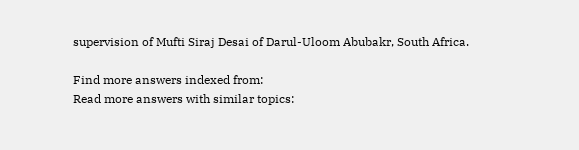supervision of Mufti Siraj Desai of Darul-Uloom Abubakr, South Africa.

Find more answers indexed from:
Read more answers with similar topics: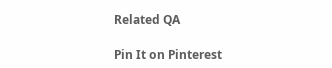Related QA

Pin It on Pinterest